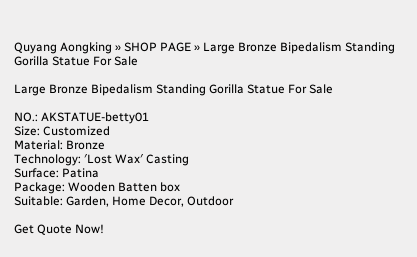Quyang Aongking » SHOP PAGE » Large Bronze Bipedalism Standing Gorilla Statue For Sale

Large Bronze Bipedalism Standing Gorilla Statue For Sale

NO.: AKSTATUE-betty01
Size: Customized
Material: Bronze
Technology: ′Lost Wax′ Casting
Surface: Patina
Package: Wooden Batten box
Suitable: Garden, Home Decor, Outdoor

Get Quote Now!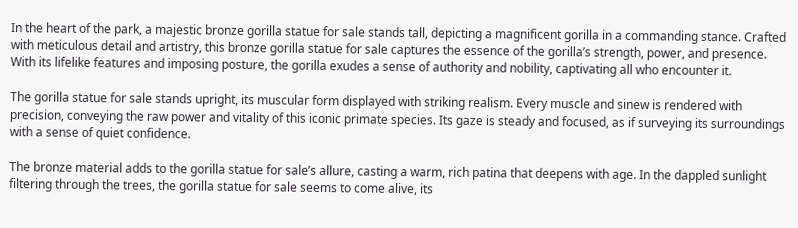In the heart of the park, a majestic bronze gorilla statue for sale stands tall, depicting a magnificent gorilla in a commanding stance. Crafted with meticulous detail and artistry, this bronze gorilla statue for sale captures the essence of the gorilla’s strength, power, and presence. With its lifelike features and imposing posture, the gorilla exudes a sense of authority and nobility, captivating all who encounter it.

The gorilla statue for sale stands upright, its muscular form displayed with striking realism. Every muscle and sinew is rendered with precision, conveying the raw power and vitality of this iconic primate species. Its gaze is steady and focused, as if surveying its surroundings with a sense of quiet confidence.

The bronze material adds to the gorilla statue for sale’s allure, casting a warm, rich patina that deepens with age. In the dappled sunlight filtering through the trees, the gorilla statue for sale seems to come alive, its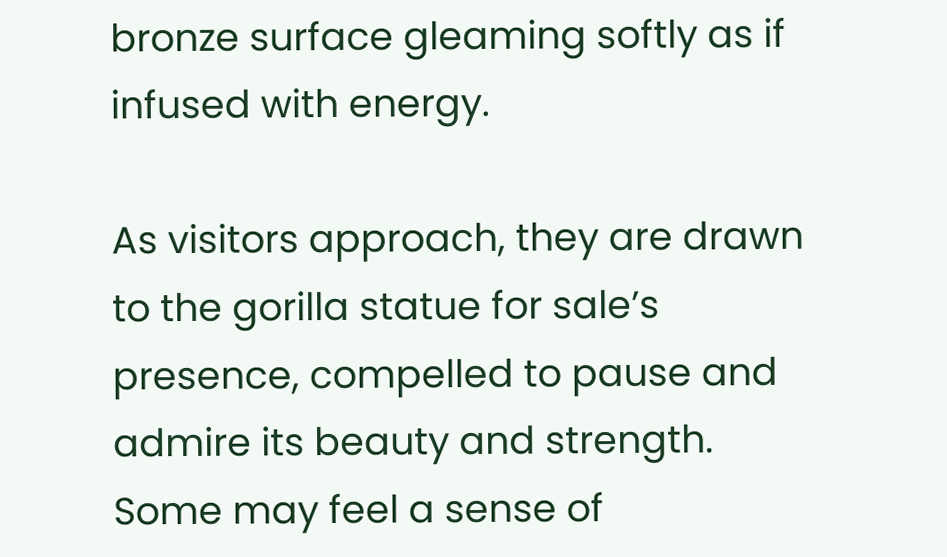bronze surface gleaming softly as if infused with energy.

As visitors approach, they are drawn to the gorilla statue for sale’s presence, compelled to pause and admire its beauty and strength. Some may feel a sense of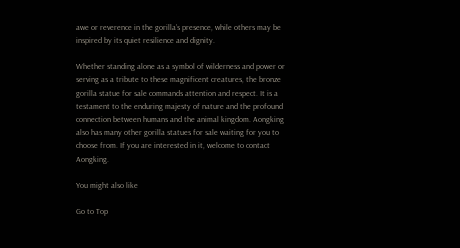awe or reverence in the gorilla’s presence, while others may be inspired by its quiet resilience and dignity.

Whether standing alone as a symbol of wilderness and power or serving as a tribute to these magnificent creatures, the bronze gorilla statue for sale commands attention and respect. It is a testament to the enduring majesty of nature and the profound connection between humans and the animal kingdom. Aongking also has many other gorilla statues for sale waiting for you to choose from. If you are interested in it, welcome to contact Aongking.

You might also like

Go to Top